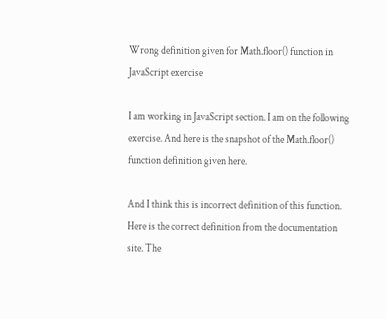Wrong definition given for Math.floor() function in JavaScript exercise

I am working in JavaScript section. I am on the following exercise. And here is the snapshot of the Math.floor() function definition given here.

And I think this is incorrect definition of this function. Here is the correct definition from the documentation site. The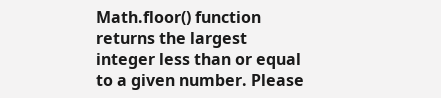Math.floor() function returns the largest integer less than or equal to a given number. Please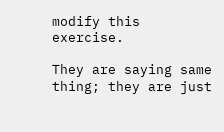modify this exercise.

They are saying same thing; they are just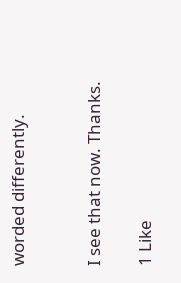worded differently.


I see that now. Thanks.

1 Like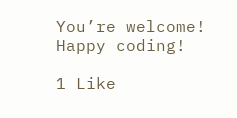You’re welcome! Happy coding!

1 Like